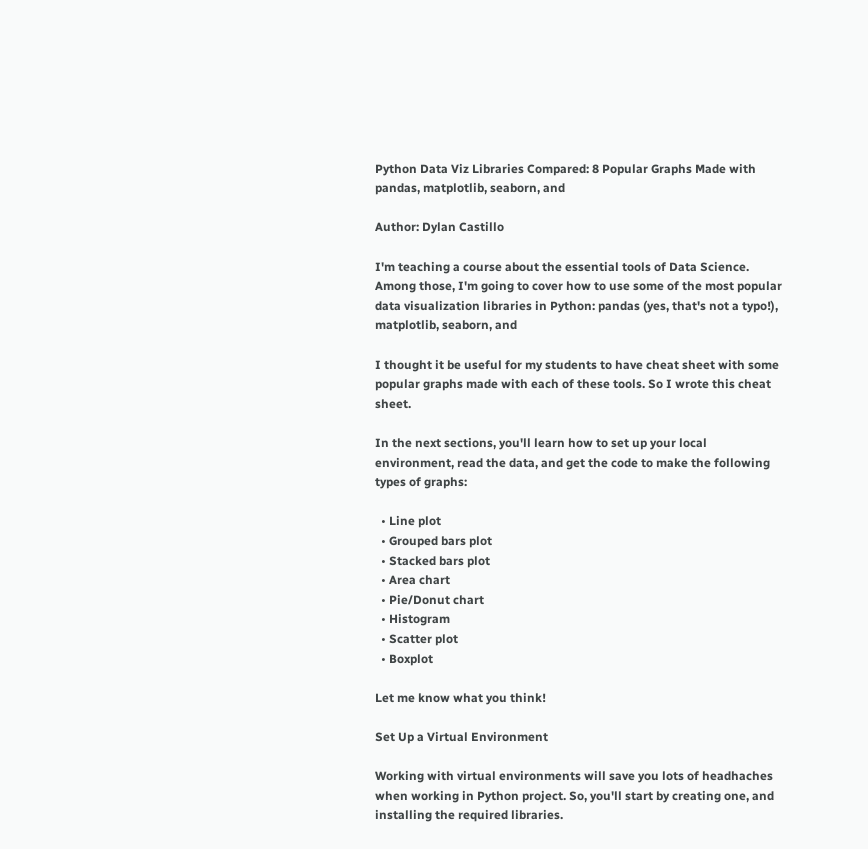Python Data Viz Libraries Compared: 8 Popular Graphs Made with pandas, matplotlib, seaborn, and

Author: Dylan Castillo

I'm teaching a course about the essential tools of Data Science. Among those, I'm going to cover how to use some of the most popular data visualization libraries in Python: pandas (yes, that's not a typo!), matplotlib, seaborn, and

I thought it be useful for my students to have cheat sheet with some popular graphs made with each of these tools. So I wrote this cheat sheet.

In the next sections, you'll learn how to set up your local environment, read the data, and get the code to make the following types of graphs:

  • Line plot
  • Grouped bars plot
  • Stacked bars plot
  • Area chart
  • Pie/Donut chart
  • Histogram
  • Scatter plot
  • Boxplot

Let me know what you think!

Set Up a Virtual Environment

Working with virtual environments will save you lots of headhaches when working in Python project. So, you'll start by creating one, and installing the required libraries.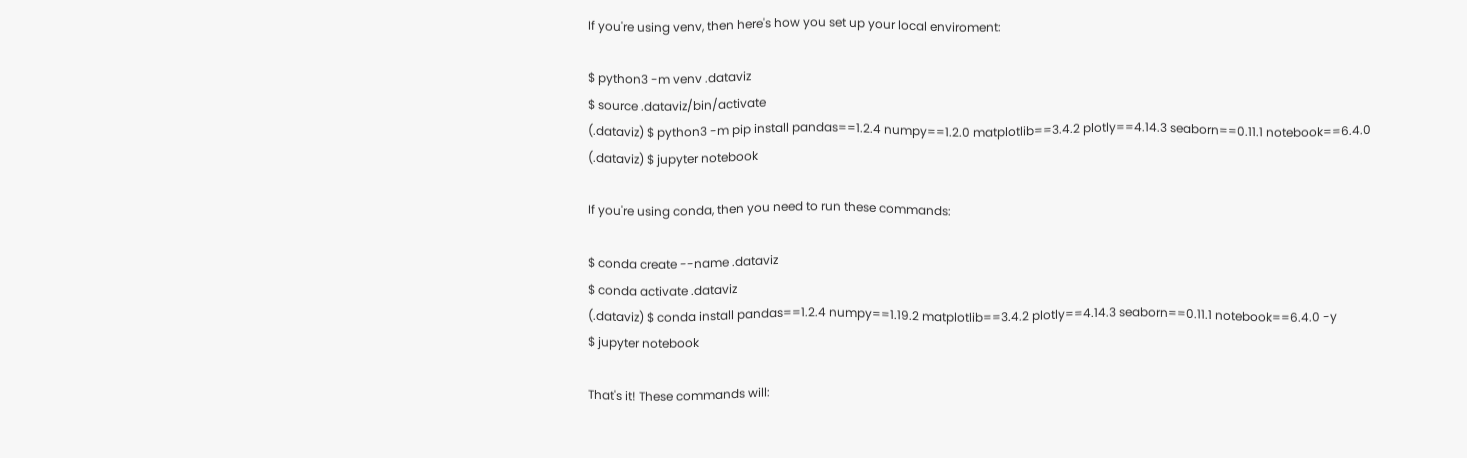If you're using venv, then here's how you set up your local enviroment:

$ python3 -m venv .dataviz
$ source .dataviz/bin/activate
(.dataviz) $ python3 -m pip install pandas==1.2.4 numpy==1.2.0 matplotlib==3.4.2 plotly==4.14.3 seaborn==0.11.1 notebook==6.4.0
(.dataviz) $ jupyter notebook

If you're using conda, then you need to run these commands:

$ conda create --name .dataviz
$ conda activate .dataviz
(.dataviz) $ conda install pandas==1.2.4 numpy==1.19.2 matplotlib==3.4.2 plotly==4.14.3 seaborn==0.11.1 notebook==6.4.0 -y
$ jupyter notebook

That's it! These commands will: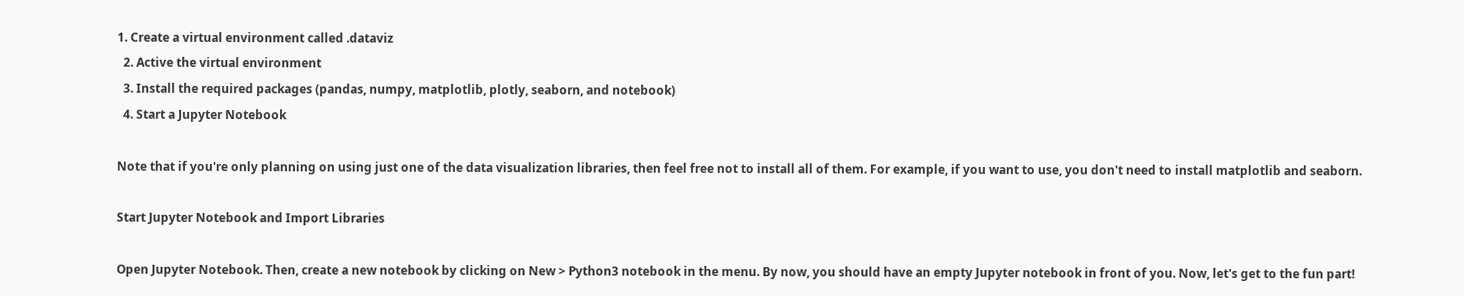1. Create a virtual environment called .dataviz
  2. Active the virtual environment
  3. Install the required packages (pandas, numpy, matplotlib, plotly, seaborn, and notebook)
  4. Start a Jupyter Notebook

Note that if you're only planning on using just one of the data visualization libraries, then feel free not to install all of them. For example, if you want to use, you don't need to install matplotlib and seaborn.

Start Jupyter Notebook and Import Libraries

Open Jupyter Notebook. Then, create a new notebook by clicking on New > Python3 notebook in the menu. By now, you should have an empty Jupyter notebook in front of you. Now, let's get to the fun part!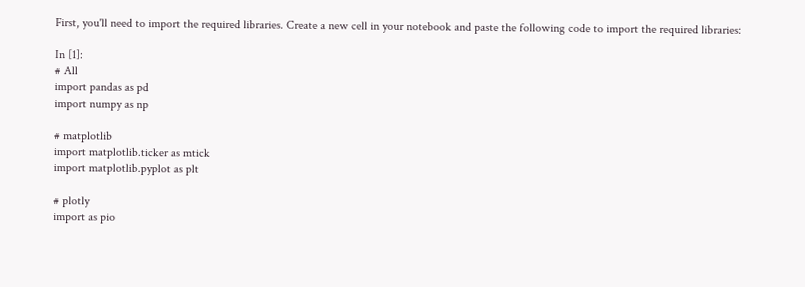First, you'll need to import the required libraries. Create a new cell in your notebook and paste the following code to import the required libraries:

In [1]:
# All
import pandas as pd
import numpy as np

# matplotlib
import matplotlib.ticker as mtick
import matplotlib.pyplot as plt

# plotly
import as pio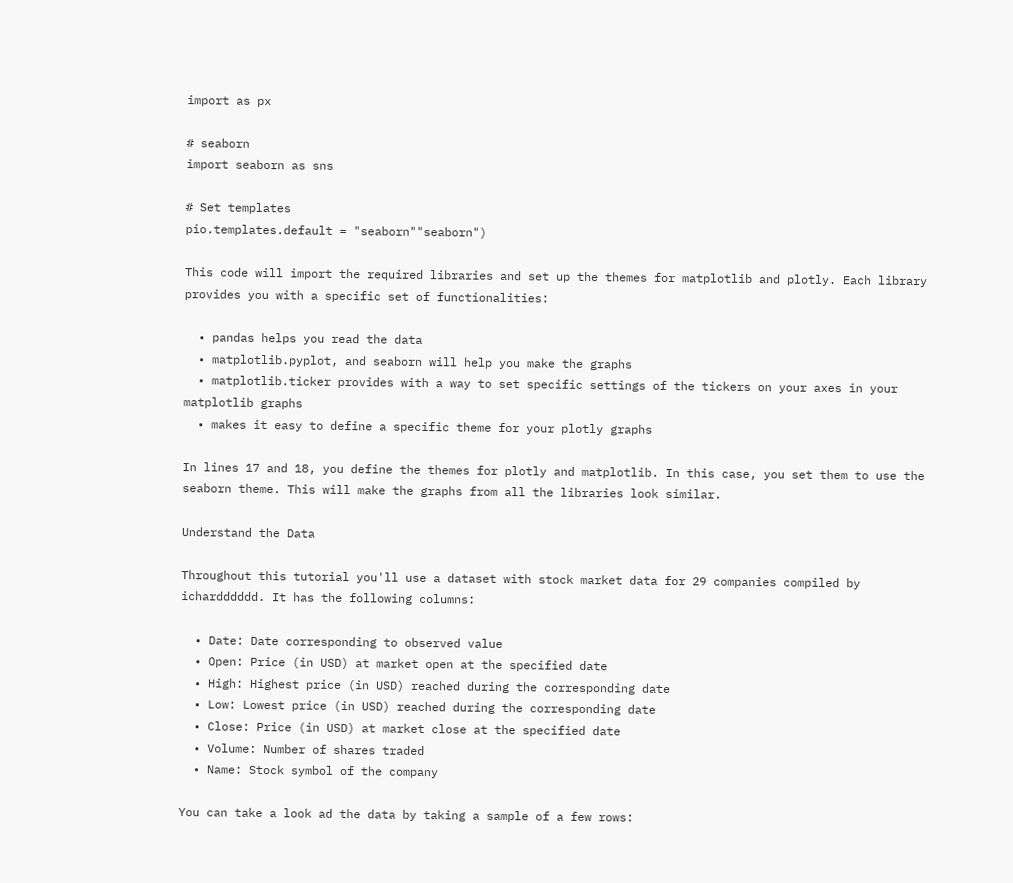import as px

# seaborn
import seaborn as sns

# Set templates
pio.templates.default = "seaborn""seaborn")

This code will import the required libraries and set up the themes for matplotlib and plotly. Each library provides you with a specific set of functionalities:

  • pandas helps you read the data
  • matplotlib.pyplot, and seaborn will help you make the graphs
  • matplotlib.ticker provides with a way to set specific settings of the tickers on your axes in your matplotlib graphs
  • makes it easy to define a specific theme for your plotly graphs

In lines 17 and 18, you define the themes for plotly and matplotlib. In this case, you set them to use the seaborn theme. This will make the graphs from all the libraries look similar.

Understand the Data

Throughout this tutorial you'll use a dataset with stock market data for 29 companies compiled by ichardddddd. It has the following columns:

  • Date: Date corresponding to observed value
  • Open: Price (in USD) at market open at the specified date
  • High: Highest price (in USD) reached during the corresponding date
  • Low: Lowest price (in USD) reached during the corresponding date
  • Close: Price (in USD) at market close at the specified date
  • Volume: Number of shares traded
  • Name: Stock symbol of the company

You can take a look ad the data by taking a sample of a few rows: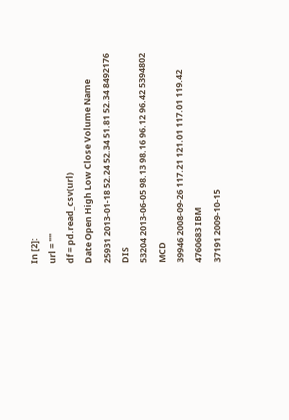In [2]:
url = ""
df = pd.read_csv(url)
Date Open High Low Close Volume Name
25931 2013-01-18 52.24 52.34 51.81 52.34 8492176 DIS
53204 2013-06-05 98.13 98.16 96.12 96.42 5394802 MCD
39946 2008-09-26 117.21 121.01 117.01 119.42 4760683 IBM
37191 2009-10-15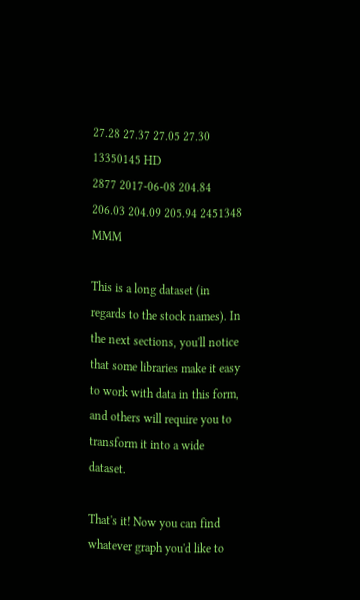27.28 27.37 27.05 27.30 13350145 HD
2877 2017-06-08 204.84 206.03 204.09 205.94 2451348 MMM

This is a long dataset (in regards to the stock names). In the next sections, you'll notice that some libraries make it easy to work with data in this form, and others will require you to transform it into a wide dataset.

That's it! Now you can find whatever graph you'd like to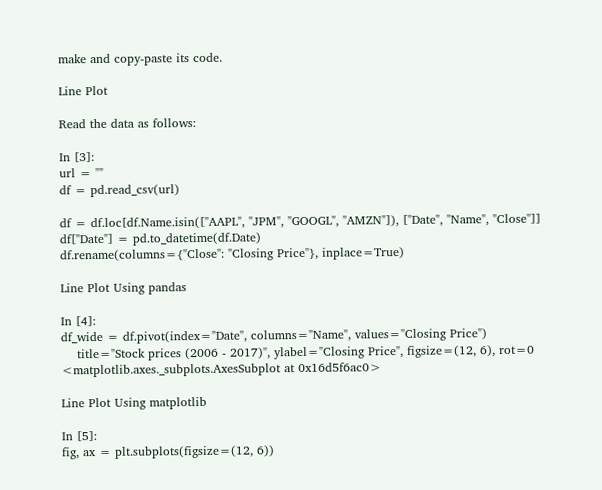make and copy-paste its code.

Line Plot

Read the data as follows:

In [3]:
url = ""
df = pd.read_csv(url)

df = df.loc[df.Name.isin(["AAPL", "JPM", "GOOGL", "AMZN"]), ["Date", "Name", "Close"]]
df["Date"] = pd.to_datetime(df.Date)
df.rename(columns={"Close": "Closing Price"}, inplace=True)

Line Plot Using pandas

In [4]:
df_wide = df.pivot(index="Date", columns="Name", values="Closing Price")
    title="Stock prices (2006 - 2017)", ylabel="Closing Price", figsize=(12, 6), rot=0
<matplotlib.axes._subplots.AxesSubplot at 0x16d5f6ac0>

Line Plot Using matplotlib

In [5]:
fig, ax = plt.subplots(figsize=(12, 6))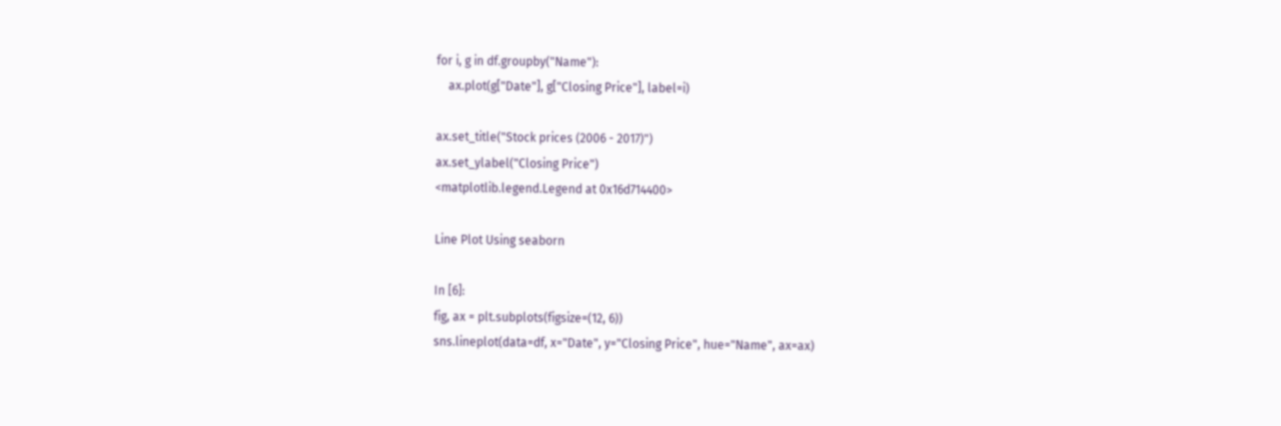for i, g in df.groupby("Name"):
    ax.plot(g["Date"], g["Closing Price"], label=i)

ax.set_title("Stock prices (2006 - 2017)")
ax.set_ylabel("Closing Price")
<matplotlib.legend.Legend at 0x16d714400>

Line Plot Using seaborn

In [6]:
fig, ax = plt.subplots(figsize=(12, 6))
sns.lineplot(data=df, x="Date", y="Closing Price", hue="Name", ax=ax)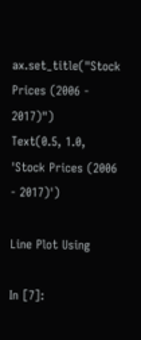ax.set_title("Stock Prices (2006 - 2017)")
Text(0.5, 1.0, 'Stock Prices (2006 - 2017)')

Line Plot Using

In [7]: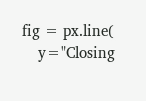fig = px.line(
    y="Closing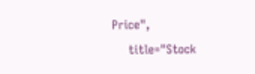Price",
    title="Stock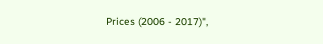Prices (2006 - 2017)",